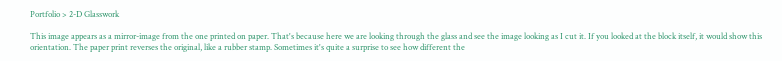Portfolio > 2-D Glasswork

This image appears as a mirror-image from the one printed on paper. That's because here we are looking through the glass and see the image looking as I cut it. If you looked at the block itself, it would show this orientation. The paper print reverses the original, like a rubber stamp. Sometimes it's quite a surprise to see how different the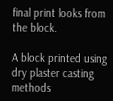final print looks from the block.

A block printed using dry plaster casting methods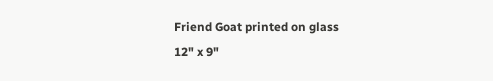Friend Goat printed on glass
12" x 9"